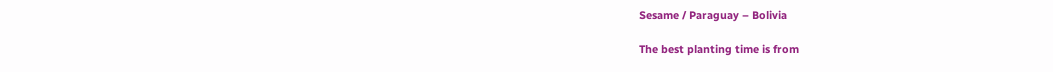Sesame / Paraguay – Bolivia

The best planting time is from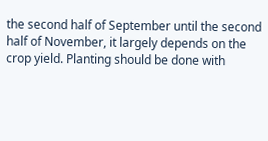the second half of September until the second half of November, it largely depends on the crop yield. Planting should be done with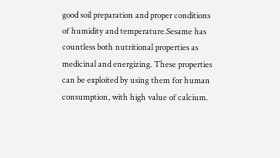good soil preparation and proper conditions of humidity and temperature.Sesame has countless both nutritional properties as medicinal and energizing. These properties can be exploited by using them for human consumption, with high value of calcium.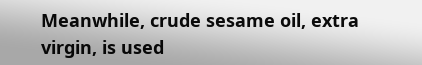Meanwhile, crude sesame oil, extra virgin, is used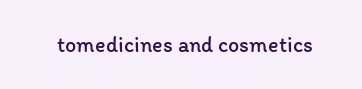tomedicines and cosmetics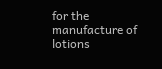for the manufacture of lotions